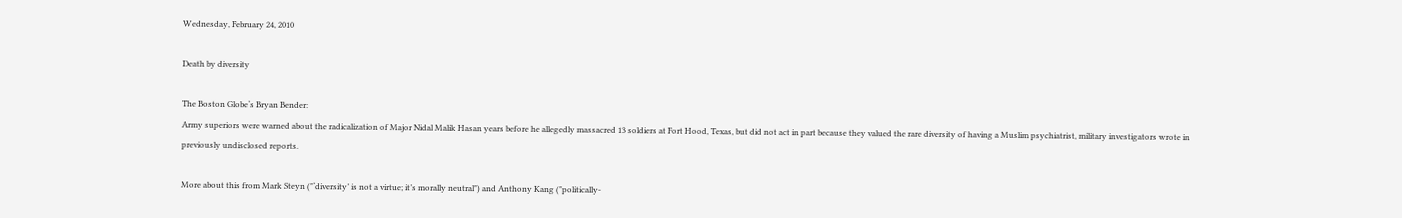Wednesday, February 24, 2010

Death by diversity

The Boston Globe‘s Bryan Bender:
Army superiors were warned about the radicalization of Major Nidal Malik Hasan years before he allegedly massacred 13 soldiers at Fort Hood, Texas, but did not act in part because they valued the rare diversity of having a Muslim psychiatrist, military investigators wrote in previously undisclosed reports.

More about this from Mark Steyn ("‘diversity’ is not a virtue; it’s morally neutral") and Anthony Kang ("politically-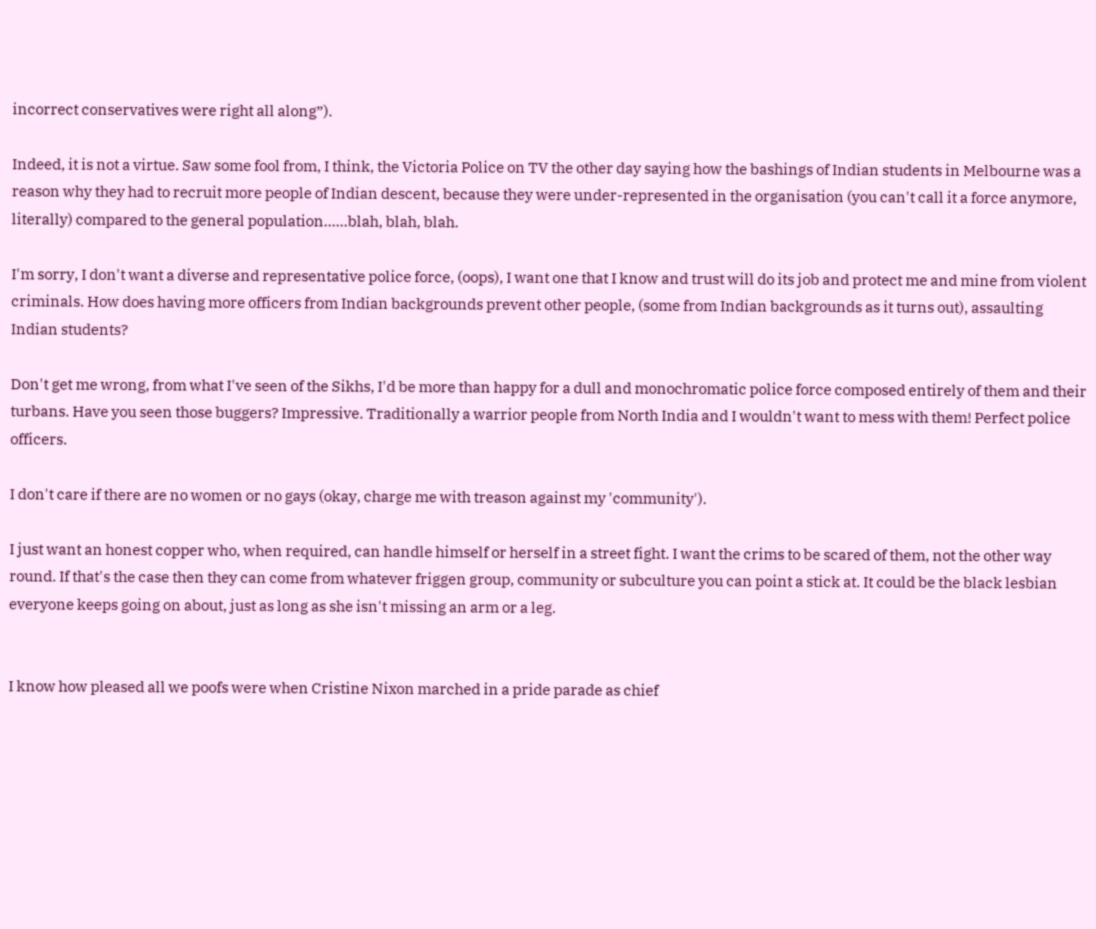incorrect conservatives were right all along”).

Indeed, it is not a virtue. Saw some fool from, I think, the Victoria Police on TV the other day saying how the bashings of Indian students in Melbourne was a reason why they had to recruit more people of Indian descent, because they were under-represented in the organisation (you can't call it a force anymore, literally) compared to the general population......blah, blah, blah.

I'm sorry, I don't want a diverse and representative police force, (oops), I want one that I know and trust will do its job and protect me and mine from violent criminals. How does having more officers from Indian backgrounds prevent other people, (some from Indian backgrounds as it turns out), assaulting Indian students?

Don't get me wrong, from what I've seen of the Sikhs, I'd be more than happy for a dull and monochromatic police force composed entirely of them and their turbans. Have you seen those buggers? Impressive. Traditionally a warrior people from North India and I wouldn't want to mess with them! Perfect police officers.

I don't care if there are no women or no gays (okay, charge me with treason against my 'community').

I just want an honest copper who, when required, can handle himself or herself in a street fight. I want the crims to be scared of them, not the other way round. If that's the case then they can come from whatever friggen group, community or subculture you can point a stick at. It could be the black lesbian everyone keeps going on about, just as long as she isn't missing an arm or a leg.


I know how pleased all we poofs were when Cristine Nixon marched in a pride parade as chief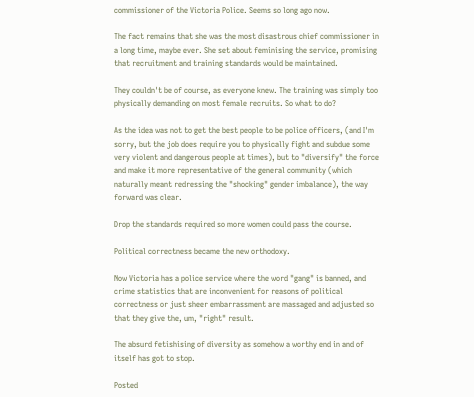commissioner of the Victoria Police. Seems so long ago now.

The fact remains that she was the most disastrous chief commissioner in a long time, maybe ever. She set about feminising the service, promising that recruitment and training standards would be maintained.

They couldn't be of course, as everyone knew. The training was simply too physically demanding on most female recruits. So what to do?

As the idea was not to get the best people to be police officers, (and I'm sorry, but the job does require you to physically fight and subdue some very violent and dangerous people at times), but to "diversify" the force and make it more representative of the general community (which naturally meant redressing the "shocking" gender imbalance), the way forward was clear.

Drop the standards required so more women could pass the course.

Political correctness became the new orthodoxy.

Now Victoria has a police service where the word "gang" is banned, and crime statistics that are inconvenient for reasons of political correctness or just sheer embarrassment are massaged and adjusted so that they give the, um, "right" result.

The absurd fetishising of diversity as somehow a worthy end in and of itself has got to stop.

Posted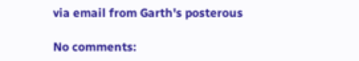via email from Garth's posterous

No comments: